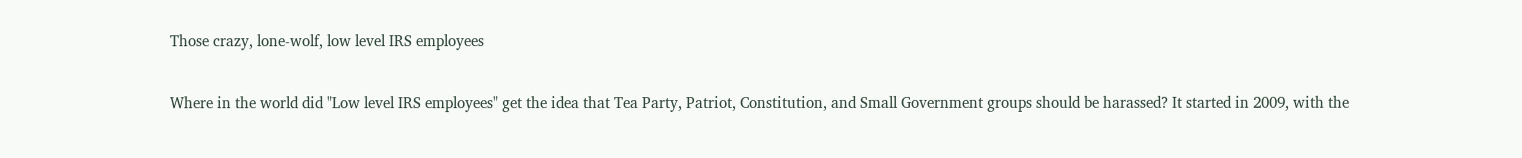Those crazy, lone-wolf, low level IRS employees

Where in the world did "Low level IRS employees" get the idea that Tea Party, Patriot, Constitution, and Small Government groups should be harassed? It started in 2009, with the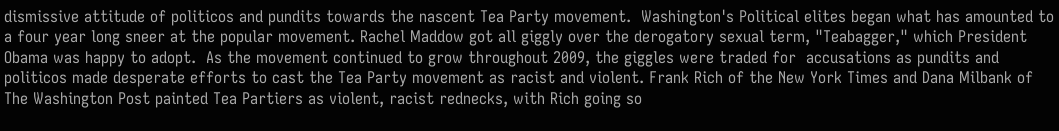dismissive attitude of politicos and pundits towards the nascent Tea Party movement.  Washington's Political elites began what has amounted to a four year long sneer at the popular movement. Rachel Maddow got all giggly over the derogatory sexual term, "Teabagger," which President Obama was happy to adopt.  As the movement continued to grow throughout 2009, the giggles were traded for  accusations as pundits and politicos made desperate efforts to cast the Tea Party movement as racist and violent. Frank Rich of the New York Times and Dana Milbank of The Washington Post painted Tea Partiers as violent, racist rednecks, with Rich going so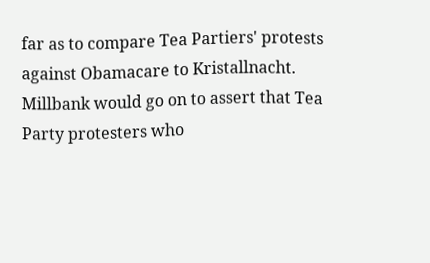far as to compare Tea Partiers' protests against Obamacare to Kristallnacht.  Millbank would go on to assert that Tea Party protesters who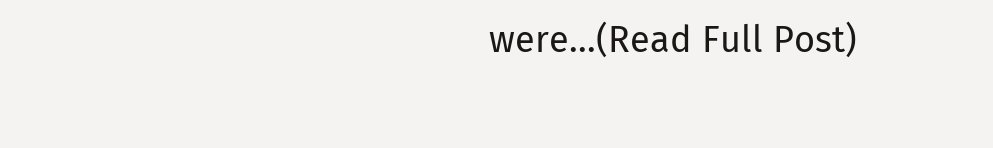were...(Read Full Post)